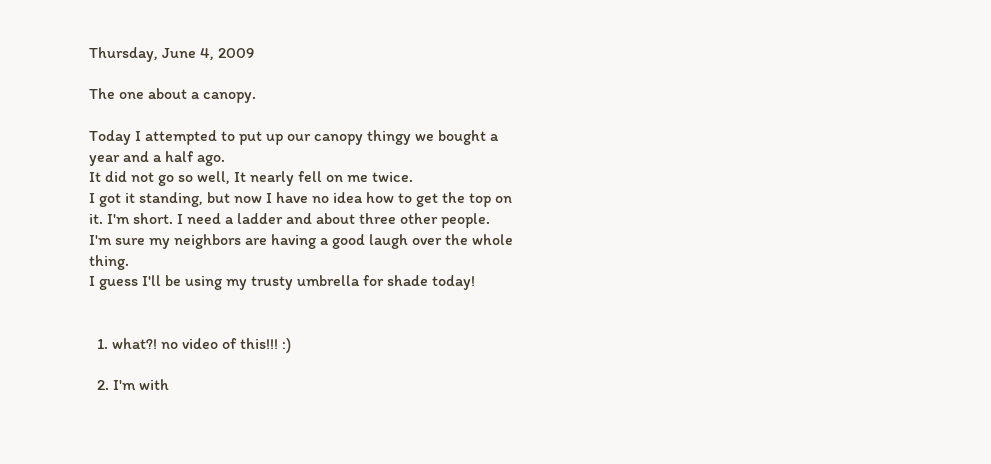Thursday, June 4, 2009

The one about a canopy.

Today I attempted to put up our canopy thingy we bought a year and a half ago.
It did not go so well, It nearly fell on me twice.
I got it standing, but now I have no idea how to get the top on it. I'm short. I need a ladder and about three other people.
I'm sure my neighbors are having a good laugh over the whole thing.
I guess I'll be using my trusty umbrella for shade today!


  1. what?! no video of this!!! :)

  2. I'm with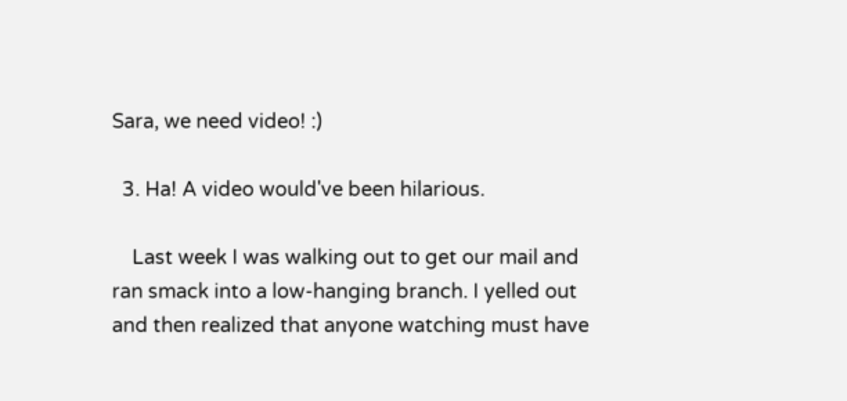Sara, we need video! :)

  3. Ha! A video would've been hilarious.

    Last week I was walking out to get our mail and ran smack into a low-hanging branch. I yelled out and then realized that anyone watching must have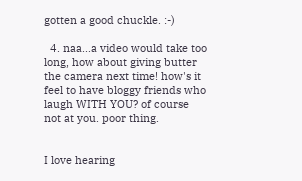gotten a good chuckle. :-)

  4. naa...a video would take too long, how about giving butter the camera next time! how's it feel to have bloggy friends who laugh WITH YOU? of course not at you. poor thing.


I love hearing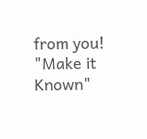from you!
"Make it Known"